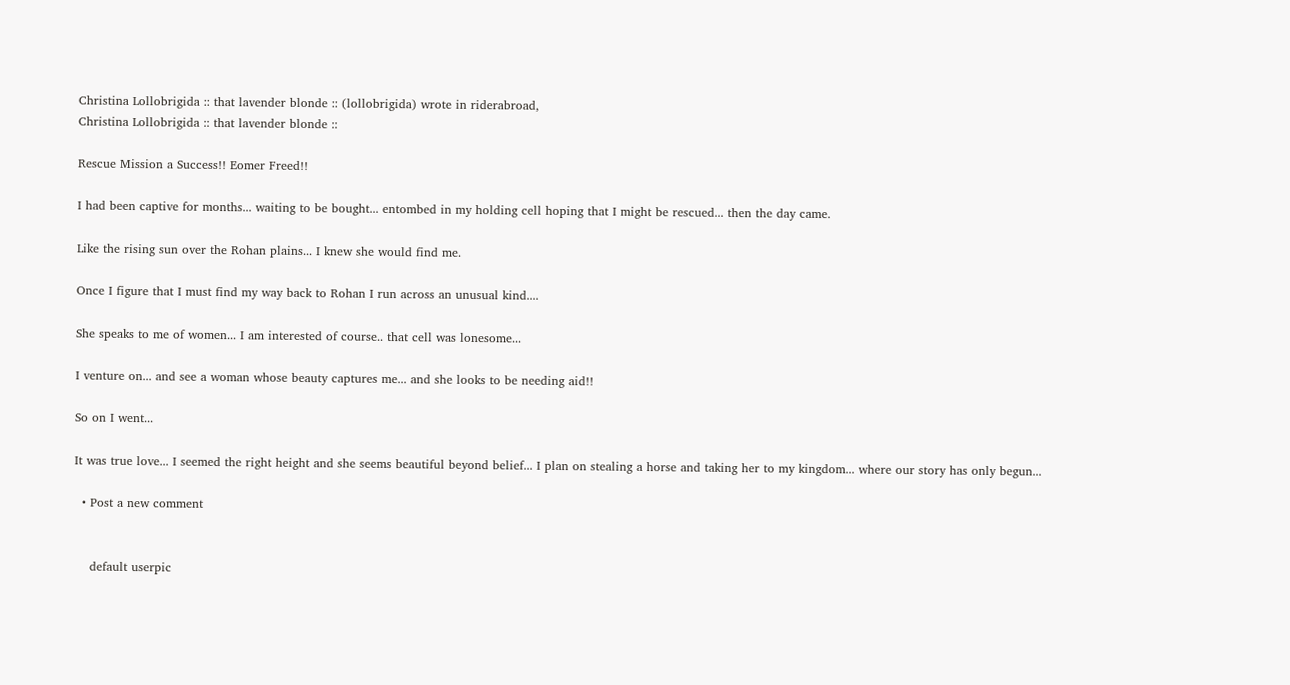Christina Lollobrigida :: that lavender blonde :: (lollobrigida) wrote in riderabroad,
Christina Lollobrigida :: that lavender blonde ::

Rescue Mission a Success!! Eomer Freed!!

I had been captive for months... waiting to be bought... entombed in my holding cell hoping that I might be rescued... then the day came.

Like the rising sun over the Rohan plains... I knew she would find me.

Once I figure that I must find my way back to Rohan I run across an unusual kind....

She speaks to me of women... I am interested of course.. that cell was lonesome...

I venture on... and see a woman whose beauty captures me... and she looks to be needing aid!!

So on I went...

It was true love... I seemed the right height and she seems beautiful beyond belief... I plan on stealing a horse and taking her to my kingdom... where our story has only begun...

  • Post a new comment


    default userpic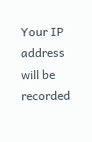Your IP address will be recorded